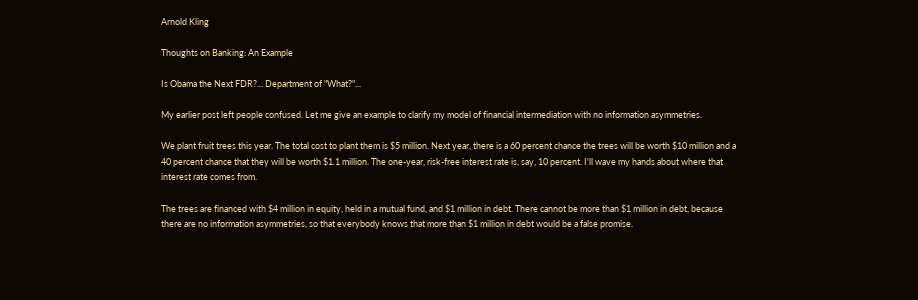Arnold Kling

Thoughts on Banking: An Example

Is Obama the Next FDR?... Department of "What?"...

My earlier post left people confused. Let me give an example to clarify my model of financial intermediation with no information asymmetries.

We plant fruit trees this year. The total cost to plant them is $5 million. Next year, there is a 60 percent chance the trees will be worth $10 million and a 40 percent chance that they will be worth $1.1 million. The one-year, risk-free interest rate is, say, 10 percent. I'll wave my hands about where that interest rate comes from.

The trees are financed with $4 million in equity, held in a mutual fund, and $1 million in debt. There cannot be more than $1 million in debt, because there are no information asymmetries, so that everybody knows that more than $1 million in debt would be a false promise.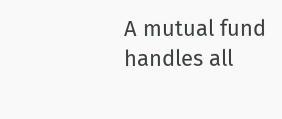A mutual fund handles all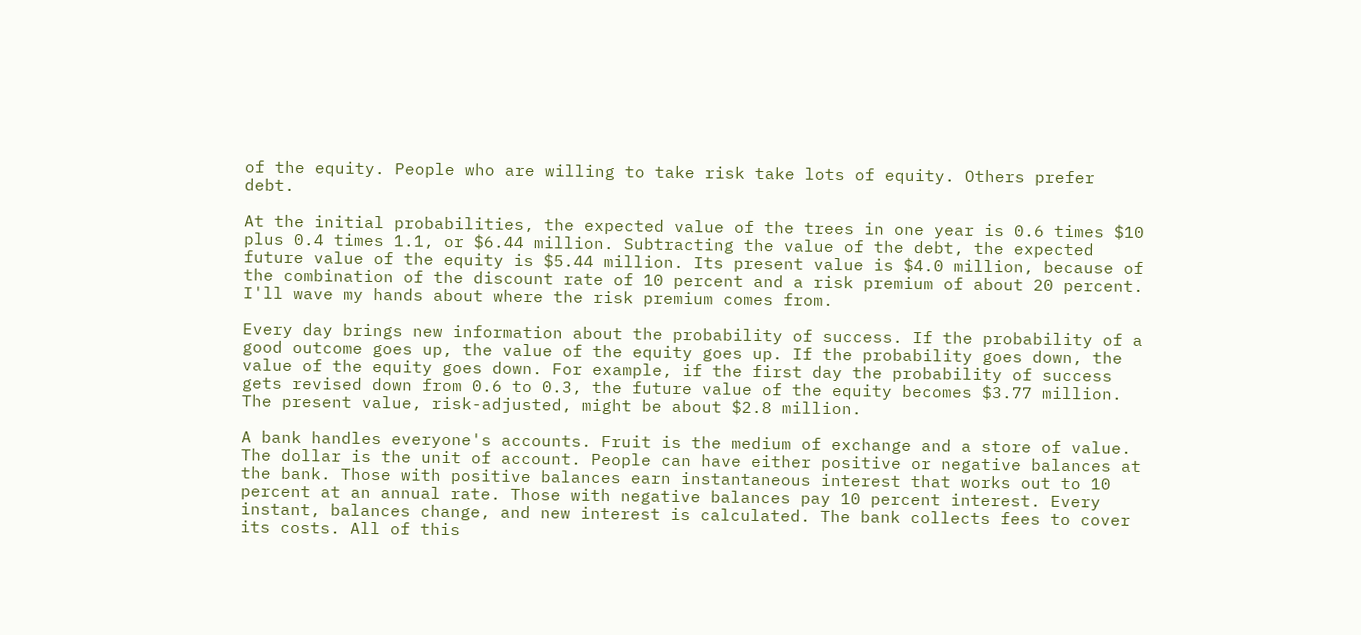of the equity. People who are willing to take risk take lots of equity. Others prefer debt.

At the initial probabilities, the expected value of the trees in one year is 0.6 times $10 plus 0.4 times 1.1, or $6.44 million. Subtracting the value of the debt, the expected future value of the equity is $5.44 million. Its present value is $4.0 million, because of the combination of the discount rate of 10 percent and a risk premium of about 20 percent. I'll wave my hands about where the risk premium comes from.

Every day brings new information about the probability of success. If the probability of a good outcome goes up, the value of the equity goes up. If the probability goes down, the value of the equity goes down. For example, if the first day the probability of success gets revised down from 0.6 to 0.3, the future value of the equity becomes $3.77 million. The present value, risk-adjusted, might be about $2.8 million.

A bank handles everyone's accounts. Fruit is the medium of exchange and a store of value. The dollar is the unit of account. People can have either positive or negative balances at the bank. Those with positive balances earn instantaneous interest that works out to 10 percent at an annual rate. Those with negative balances pay 10 percent interest. Every instant, balances change, and new interest is calculated. The bank collects fees to cover its costs. All of this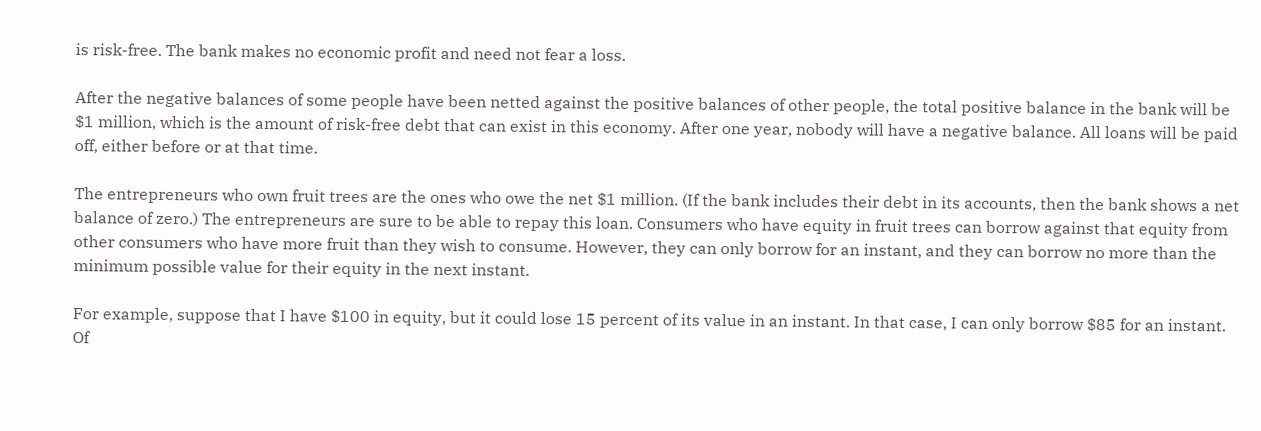is risk-free. The bank makes no economic profit and need not fear a loss.

After the negative balances of some people have been netted against the positive balances of other people, the total positive balance in the bank will be $1 million, which is the amount of risk-free debt that can exist in this economy. After one year, nobody will have a negative balance. All loans will be paid off, either before or at that time.

The entrepreneurs who own fruit trees are the ones who owe the net $1 million. (If the bank includes their debt in its accounts, then the bank shows a net balance of zero.) The entrepreneurs are sure to be able to repay this loan. Consumers who have equity in fruit trees can borrow against that equity from other consumers who have more fruit than they wish to consume. However, they can only borrow for an instant, and they can borrow no more than the minimum possible value for their equity in the next instant.

For example, suppose that I have $100 in equity, but it could lose 15 percent of its value in an instant. In that case, I can only borrow $85 for an instant. Of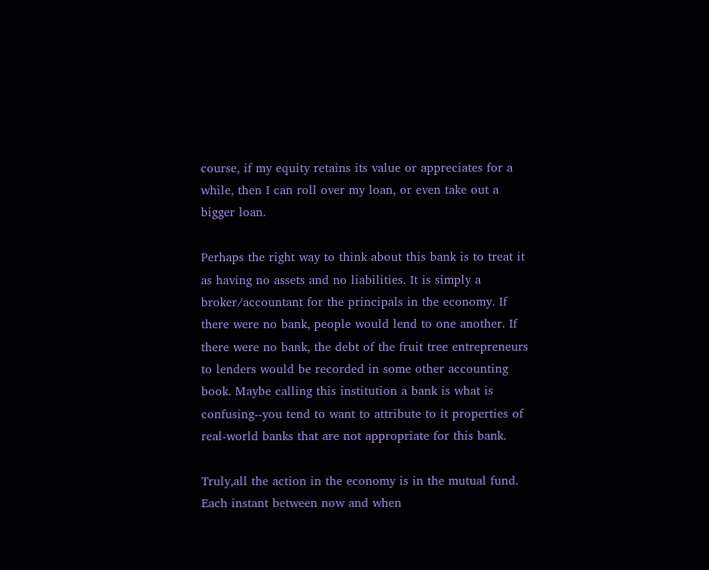course, if my equity retains its value or appreciates for a while, then I can roll over my loan, or even take out a bigger loan.

Perhaps the right way to think about this bank is to treat it as having no assets and no liabilities. It is simply a broker/accountant for the principals in the economy. If there were no bank, people would lend to one another. If there were no bank, the debt of the fruit tree entrepreneurs to lenders would be recorded in some other accounting book. Maybe calling this institution a bank is what is confusing--you tend to want to attribute to it properties of real-world banks that are not appropriate for this bank.

Truly,all the action in the economy is in the mutual fund. Each instant between now and when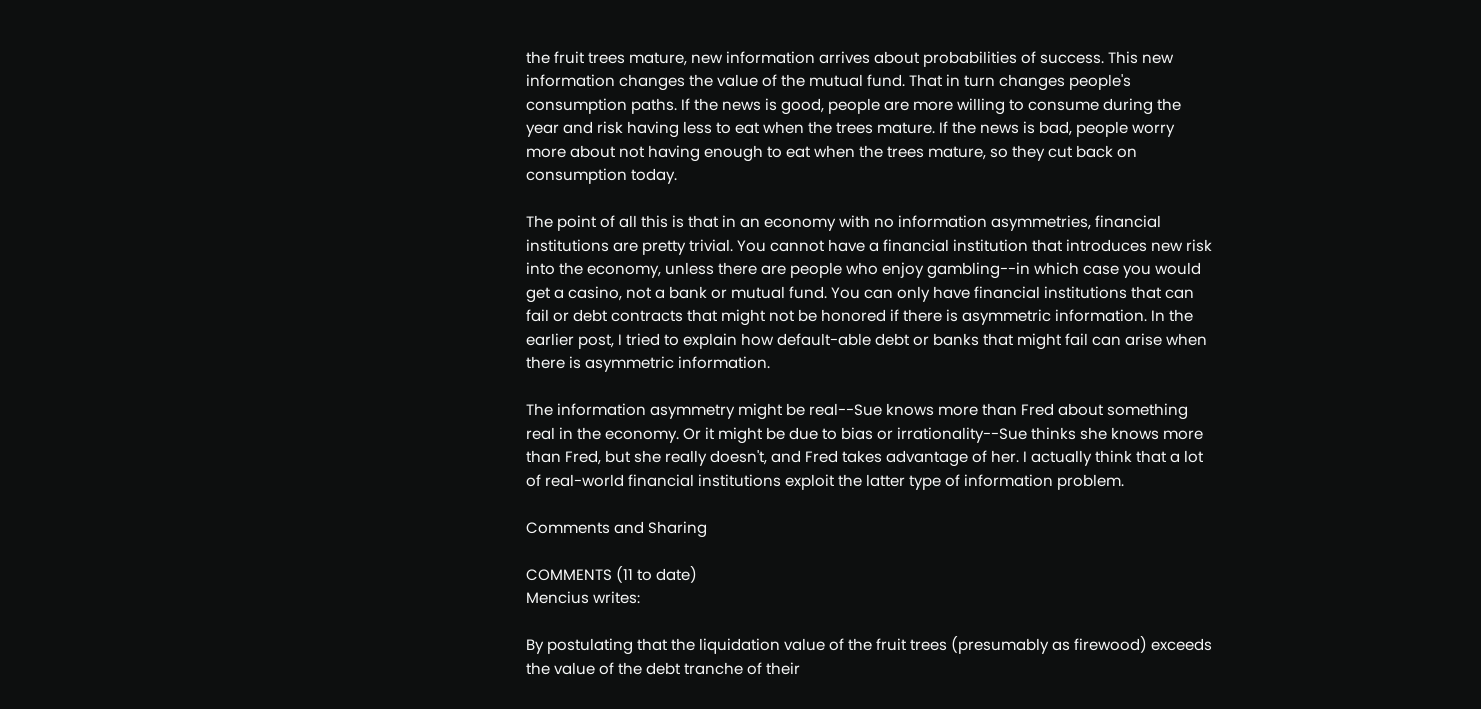the fruit trees mature, new information arrives about probabilities of success. This new information changes the value of the mutual fund. That in turn changes people's consumption paths. If the news is good, people are more willing to consume during the year and risk having less to eat when the trees mature. If the news is bad, people worry more about not having enough to eat when the trees mature, so they cut back on consumption today.

The point of all this is that in an economy with no information asymmetries, financial institutions are pretty trivial. You cannot have a financial institution that introduces new risk into the economy, unless there are people who enjoy gambling--in which case you would get a casino, not a bank or mutual fund. You can only have financial institutions that can fail or debt contracts that might not be honored if there is asymmetric information. In the earlier post, I tried to explain how default-able debt or banks that might fail can arise when there is asymmetric information.

The information asymmetry might be real--Sue knows more than Fred about something real in the economy. Or it might be due to bias or irrationality--Sue thinks she knows more than Fred, but she really doesn't, and Fred takes advantage of her. I actually think that a lot of real-world financial institutions exploit the latter type of information problem.

Comments and Sharing

COMMENTS (11 to date)
Mencius writes:

By postulating that the liquidation value of the fruit trees (presumably as firewood) exceeds the value of the debt tranche of their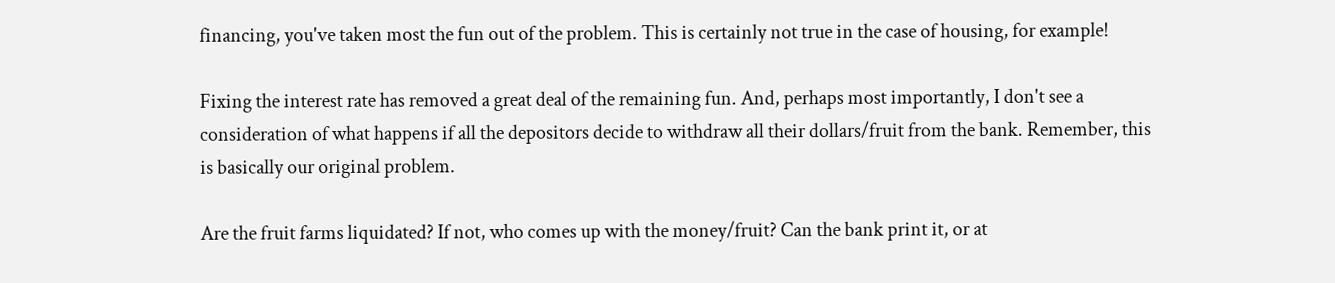financing, you've taken most the fun out of the problem. This is certainly not true in the case of housing, for example!

Fixing the interest rate has removed a great deal of the remaining fun. And, perhaps most importantly, I don't see a consideration of what happens if all the depositors decide to withdraw all their dollars/fruit from the bank. Remember, this is basically our original problem.

Are the fruit farms liquidated? If not, who comes up with the money/fruit? Can the bank print it, or at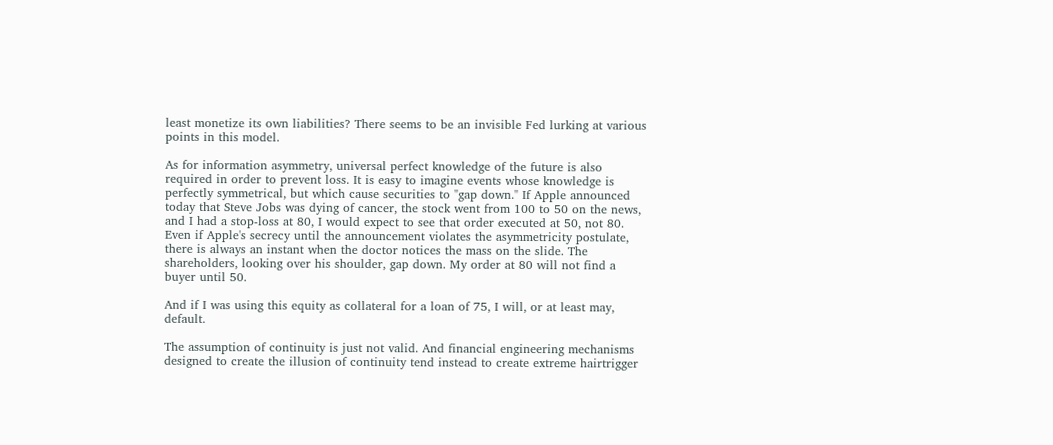least monetize its own liabilities? There seems to be an invisible Fed lurking at various points in this model.

As for information asymmetry, universal perfect knowledge of the future is also required in order to prevent loss. It is easy to imagine events whose knowledge is perfectly symmetrical, but which cause securities to "gap down." If Apple announced today that Steve Jobs was dying of cancer, the stock went from 100 to 50 on the news, and I had a stop-loss at 80, I would expect to see that order executed at 50, not 80. Even if Apple's secrecy until the announcement violates the asymmetricity postulate, there is always an instant when the doctor notices the mass on the slide. The shareholders, looking over his shoulder, gap down. My order at 80 will not find a buyer until 50.

And if I was using this equity as collateral for a loan of 75, I will, or at least may, default.

The assumption of continuity is just not valid. And financial engineering mechanisms designed to create the illusion of continuity tend instead to create extreme hairtrigger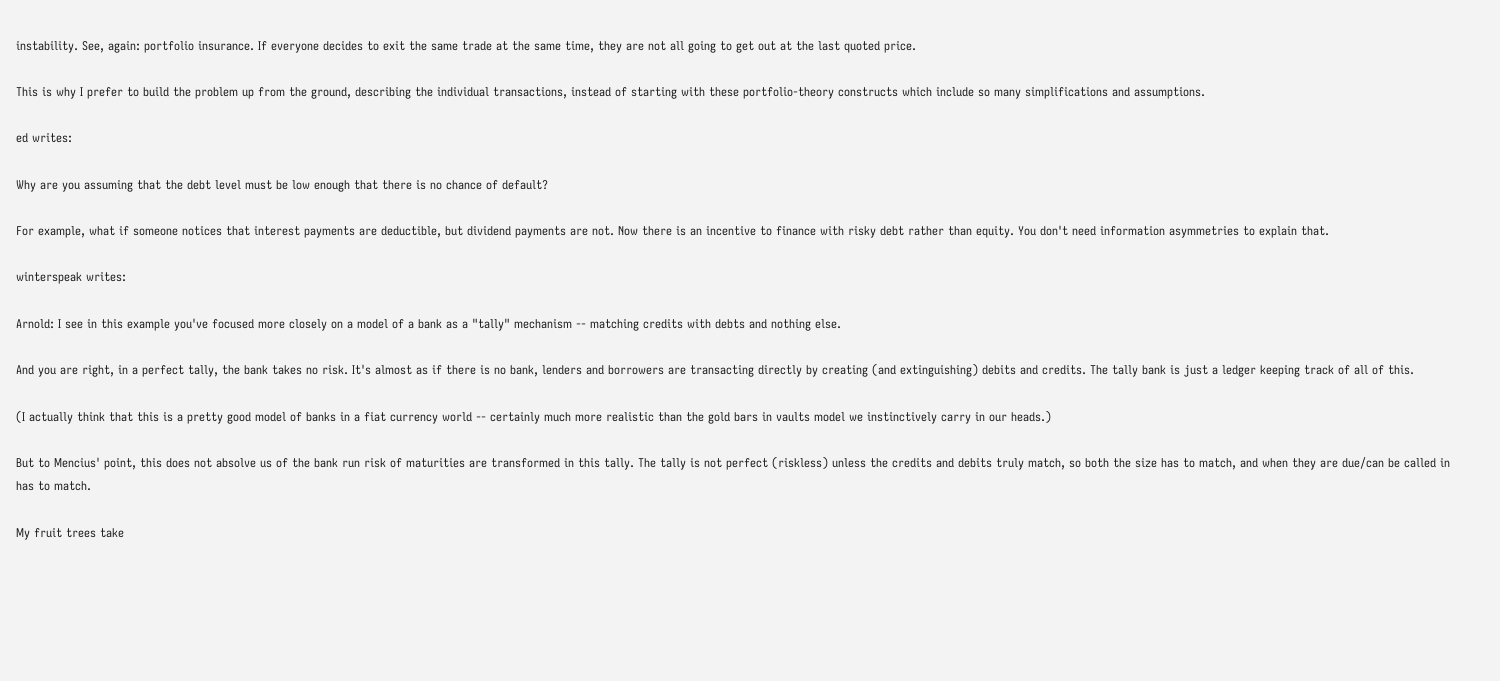instability. See, again: portfolio insurance. If everyone decides to exit the same trade at the same time, they are not all going to get out at the last quoted price.

This is why I prefer to build the problem up from the ground, describing the individual transactions, instead of starting with these portfolio-theory constructs which include so many simplifications and assumptions.

ed writes:

Why are you assuming that the debt level must be low enough that there is no chance of default?

For example, what if someone notices that interest payments are deductible, but dividend payments are not. Now there is an incentive to finance with risky debt rather than equity. You don't need information asymmetries to explain that.

winterspeak writes:

Arnold: I see in this example you've focused more closely on a model of a bank as a "tally" mechanism -- matching credits with debts and nothing else.

And you are right, in a perfect tally, the bank takes no risk. It's almost as if there is no bank, lenders and borrowers are transacting directly by creating (and extinguishing) debits and credits. The tally bank is just a ledger keeping track of all of this.

(I actually think that this is a pretty good model of banks in a fiat currency world -- certainly much more realistic than the gold bars in vaults model we instinctively carry in our heads.)

But to Mencius' point, this does not absolve us of the bank run risk of maturities are transformed in this tally. The tally is not perfect (riskless) unless the credits and debits truly match, so both the size has to match, and when they are due/can be called in has to match.

My fruit trees take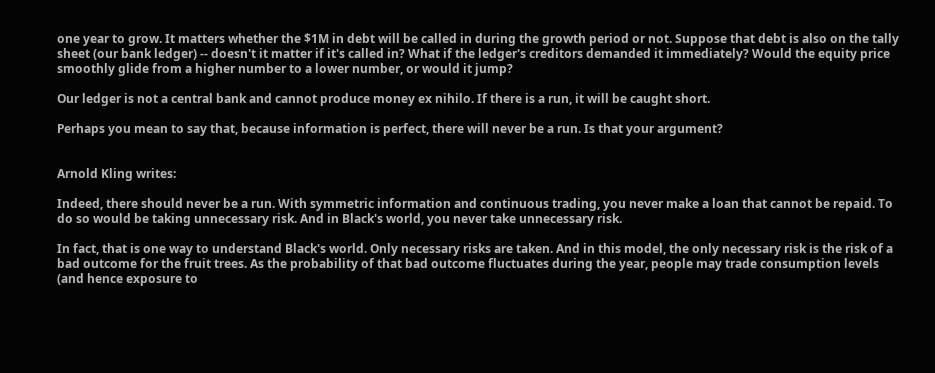one year to grow. It matters whether the $1M in debt will be called in during the growth period or not. Suppose that debt is also on the tally sheet (our bank ledger) -- doesn't it matter if it's called in? What if the ledger's creditors demanded it immediately? Would the equity price smoothly glide from a higher number to a lower number, or would it jump?

Our ledger is not a central bank and cannot produce money ex nihilo. If there is a run, it will be caught short.

Perhaps you mean to say that, because information is perfect, there will never be a run. Is that your argument?


Arnold Kling writes:

Indeed, there should never be a run. With symmetric information and continuous trading, you never make a loan that cannot be repaid. To do so would be taking unnecessary risk. And in Black's world, you never take unnecessary risk.

In fact, that is one way to understand Black's world. Only necessary risks are taken. And in this model, the only necessary risk is the risk of a bad outcome for the fruit trees. As the probability of that bad outcome fluctuates during the year, people may trade consumption levels (and hence exposure to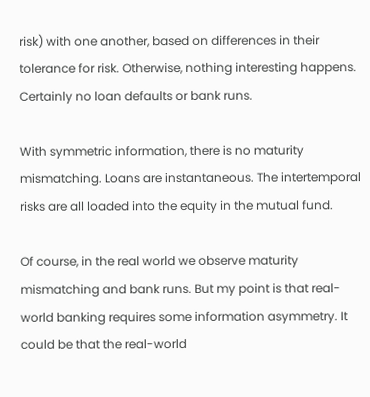risk) with one another, based on differences in their tolerance for risk. Otherwise, nothing interesting happens. Certainly no loan defaults or bank runs.

With symmetric information, there is no maturity mismatching. Loans are instantaneous. The intertemporal risks are all loaded into the equity in the mutual fund.

Of course, in the real world we observe maturity mismatching and bank runs. But my point is that real-world banking requires some information asymmetry. It could be that the real-world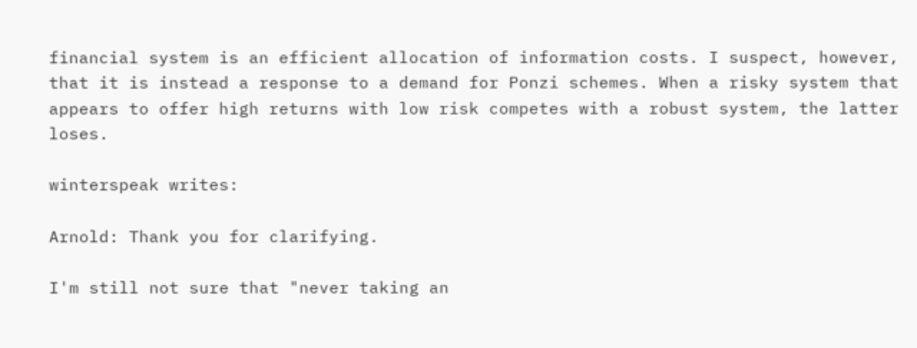financial system is an efficient allocation of information costs. I suspect, however, that it is instead a response to a demand for Ponzi schemes. When a risky system that appears to offer high returns with low risk competes with a robust system, the latter loses.

winterspeak writes:

Arnold: Thank you for clarifying.

I'm still not sure that "never taking an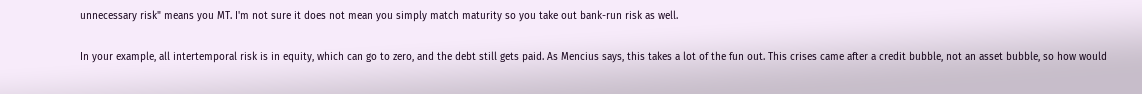unnecessary risk" means you MT. I'm not sure it does not mean you simply match maturity so you take out bank-run risk as well.

In your example, all intertemporal risk is in equity, which can go to zero, and the debt still gets paid. As Mencius says, this takes a lot of the fun out. This crises came after a credit bubble, not an asset bubble, so how would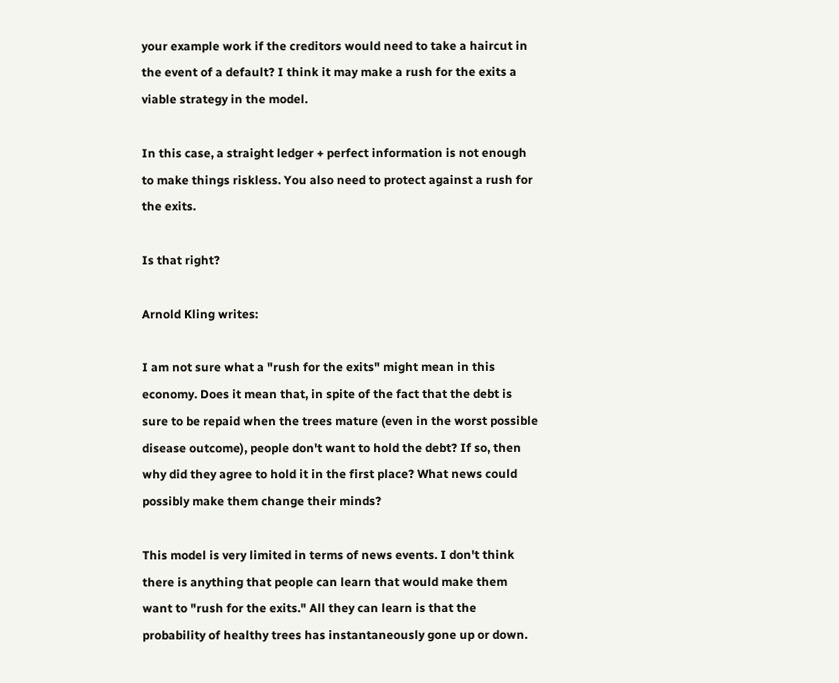your example work if the creditors would need to take a haircut in the event of a default? I think it may make a rush for the exits a viable strategy in the model.

In this case, a straight ledger + perfect information is not enough to make things riskless. You also need to protect against a rush for the exits.

Is that right?

Arnold Kling writes:

I am not sure what a "rush for the exits" might mean in this economy. Does it mean that, in spite of the fact that the debt is sure to be repaid when the trees mature (even in the worst possible disease outcome), people don't want to hold the debt? If so, then why did they agree to hold it in the first place? What news could possibly make them change their minds?

This model is very limited in terms of news events. I don't think there is anything that people can learn that would make them want to "rush for the exits." All they can learn is that the probability of healthy trees has instantaneously gone up or down.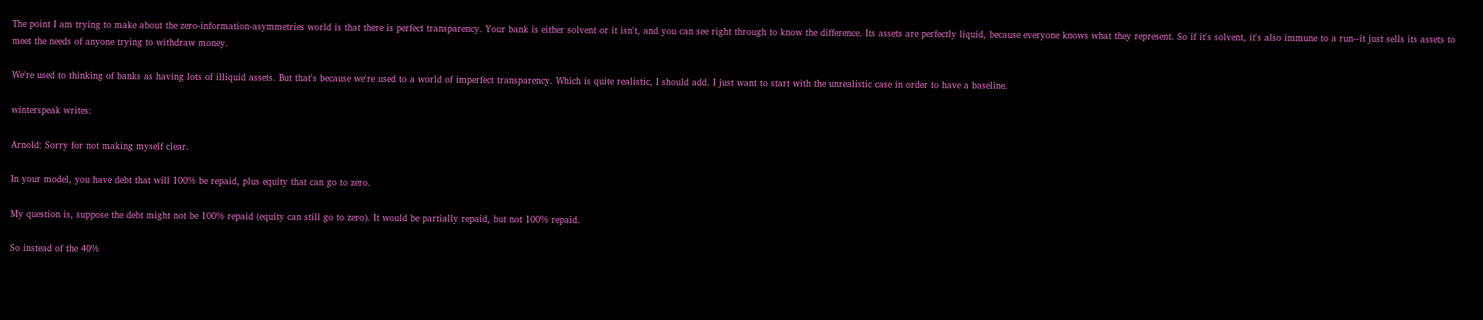The point I am trying to make about the zero-information-asymmetries world is that there is perfect transparency. Your bank is either solvent or it isn't, and you can see right through to know the difference. Its assets are perfectly liquid, because everyone knows what they represent. So if it's solvent, it's also immune to a run--it just sells its assets to meet the needs of anyone trying to withdraw money.

We're used to thinking of banks as having lots of illiquid assets. But that's because we're used to a world of imperfect transparency. Which is quite realistic, I should add. I just want to start with the unrealistic case in order to have a baseline.

winterspeak writes:

Arnold: Sorry for not making myself clear.

In your model, you have debt that will 100% be repaid, plus equity that can go to zero.

My question is, suppose the debt might not be 100% repaid (equity can still go to zero). It would be partially repaid, but not 100% repaid.

So instead of the 40%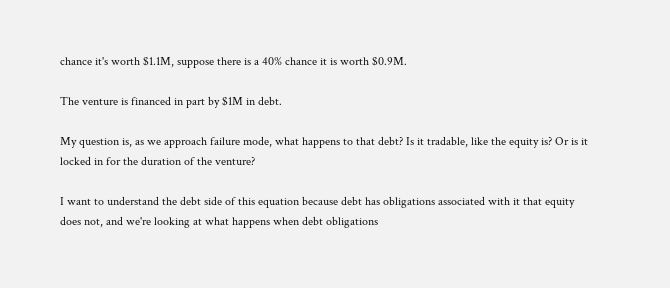chance it's worth $1.1M, suppose there is a 40% chance it is worth $0.9M.

The venture is financed in part by $1M in debt.

My question is, as we approach failure mode, what happens to that debt? Is it tradable, like the equity is? Or is it locked in for the duration of the venture?

I want to understand the debt side of this equation because debt has obligations associated with it that equity does not, and we're looking at what happens when debt obligations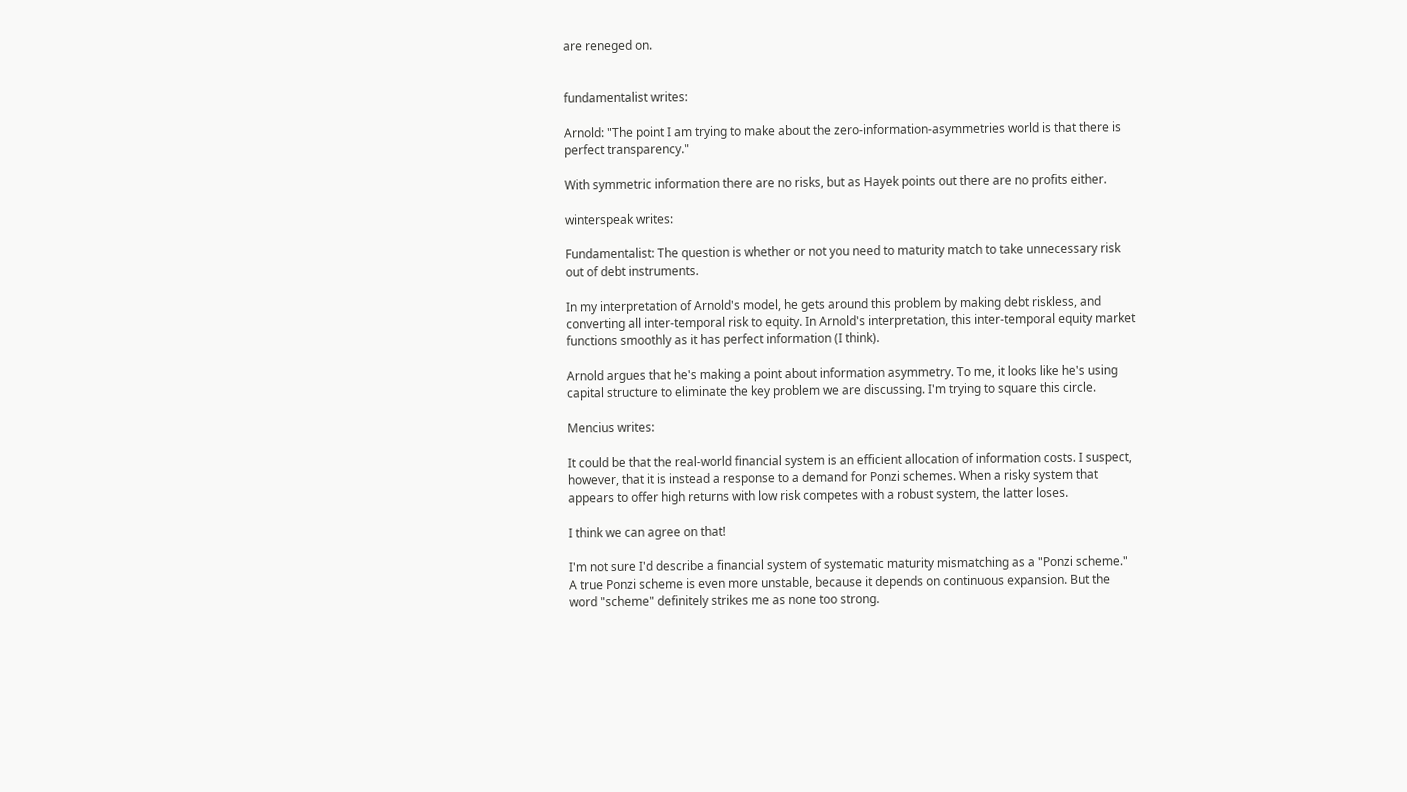are reneged on.


fundamentalist writes:

Arnold: "The point I am trying to make about the zero-information-asymmetries world is that there is perfect transparency."

With symmetric information there are no risks, but as Hayek points out there are no profits either.

winterspeak writes:

Fundamentalist: The question is whether or not you need to maturity match to take unnecessary risk out of debt instruments.

In my interpretation of Arnold's model, he gets around this problem by making debt riskless, and converting all inter-temporal risk to equity. In Arnold's interpretation, this inter-temporal equity market functions smoothly as it has perfect information (I think).

Arnold argues that he's making a point about information asymmetry. To me, it looks like he's using capital structure to eliminate the key problem we are discussing. I'm trying to square this circle.

Mencius writes:

It could be that the real-world financial system is an efficient allocation of information costs. I suspect, however, that it is instead a response to a demand for Ponzi schemes. When a risky system that appears to offer high returns with low risk competes with a robust system, the latter loses.

I think we can agree on that!

I'm not sure I'd describe a financial system of systematic maturity mismatching as a "Ponzi scheme." A true Ponzi scheme is even more unstable, because it depends on continuous expansion. But the word "scheme" definitely strikes me as none too strong.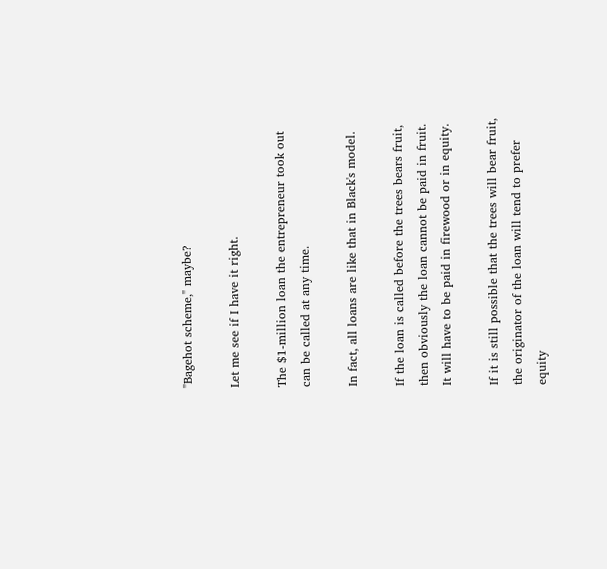"Bagehot scheme," maybe?

Let me see if I have it right.

The $1-million loan the entrepreneur took out can be called at any time.

In fact, all loans are like that in Black's model.

If the loan is called before the trees bears fruit, then obviously the loan cannot be paid in fruit. It will have to be paid in firewood or in equity.

If it is still possible that the trees will bear fruit, the originator of the loan will tend to prefer equity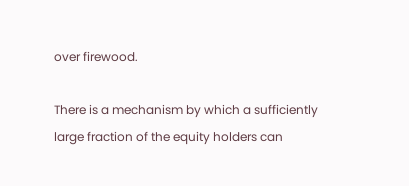over firewood.

There is a mechanism by which a sufficiently large fraction of the equity holders can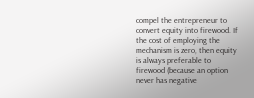compel the entrepreneur to convert equity into firewood. If the cost of employing the mechanism is zero, then equity is always preferable to firewood (because an option never has negative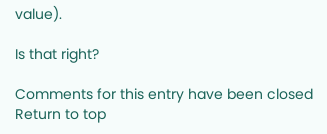value).

Is that right?

Comments for this entry have been closed
Return to top